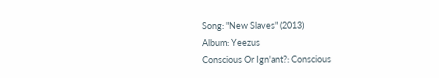Song: "New Slaves" (2013)
Album: Yeezus
Conscious Or Ign'ant?: Conscious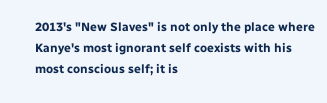2013's "New Slaves" is not only the place where Kanye's most ignorant self coexists with his most conscious self; it is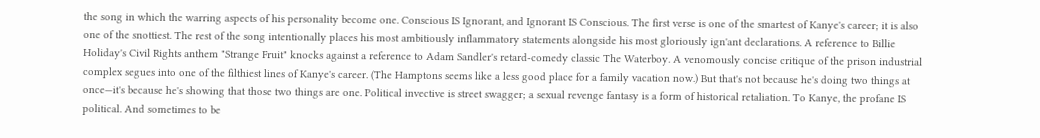the song in which the warring aspects of his personality become one. Conscious IS Ignorant, and Ignorant IS Conscious. The first verse is one of the smartest of Kanye's career; it is also one of the snottiest. The rest of the song intentionally places his most ambitiously inflammatory statements alongside his most gloriously ign'ant declarations. A reference to Billie Holiday's Civil Rights anthem "Strange Fruit" knocks against a reference to Adam Sandler's retard-comedy classic The Waterboy. A venomously concise critique of the prison industrial complex segues into one of the filthiest lines of Kanye's career. (The Hamptons seems like a less good place for a family vacation now.) But that's not because he's doing two things at once—it's because he's showing that those two things are one. Political invective is street swagger; a sexual revenge fantasy is a form of historical retaliation. To Kanye, the profane IS political. And sometimes to be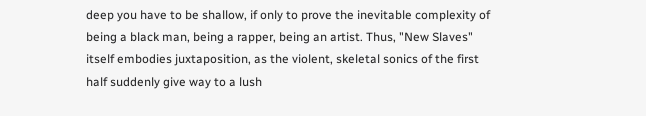deep you have to be shallow, if only to prove the inevitable complexity of being a black man, being a rapper, being an artist. Thus, "New Slaves" itself embodies juxtaposition, as the violent, skeletal sonics of the first half suddenly give way to a lush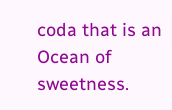coda that is an Ocean of sweetness.